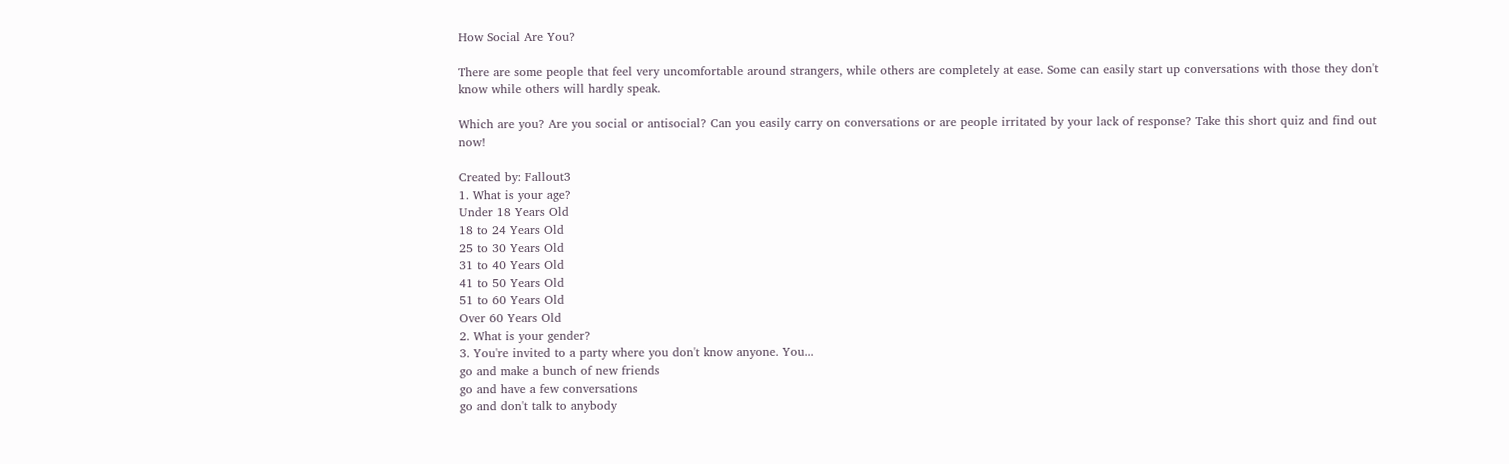How Social Are You?

There are some people that feel very uncomfortable around strangers, while others are completely at ease. Some can easily start up conversations with those they don't know while others will hardly speak.

Which are you? Are you social or antisocial? Can you easily carry on conversations or are people irritated by your lack of response? Take this short quiz and find out now!

Created by: Fallout3
1. What is your age?
Under 18 Years Old
18 to 24 Years Old
25 to 30 Years Old
31 to 40 Years Old
41 to 50 Years Old
51 to 60 Years Old
Over 60 Years Old
2. What is your gender?
3. You're invited to a party where you don't know anyone. You...
go and make a bunch of new friends
go and have a few conversations
go and don't talk to anybody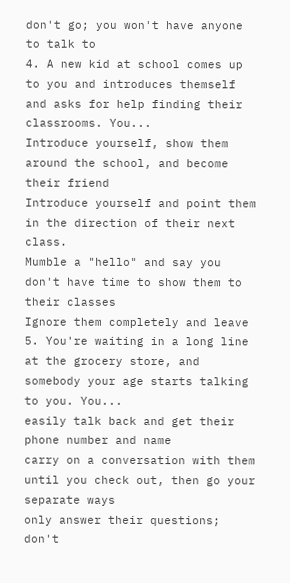don't go; you won't have anyone to talk to
4. A new kid at school comes up to you and introduces themself and asks for help finding their classrooms. You...
Introduce yourself, show them around the school, and become their friend
Introduce yourself and point them in the direction of their next class.
Mumble a "hello" and say you don't have time to show them to their classes
Ignore them completely and leave
5. You're waiting in a long line at the grocery store, and somebody your age starts talking to you. You...
easily talk back and get their phone number and name
carry on a conversation with them until you check out, then go your separate ways
only answer their questions; don't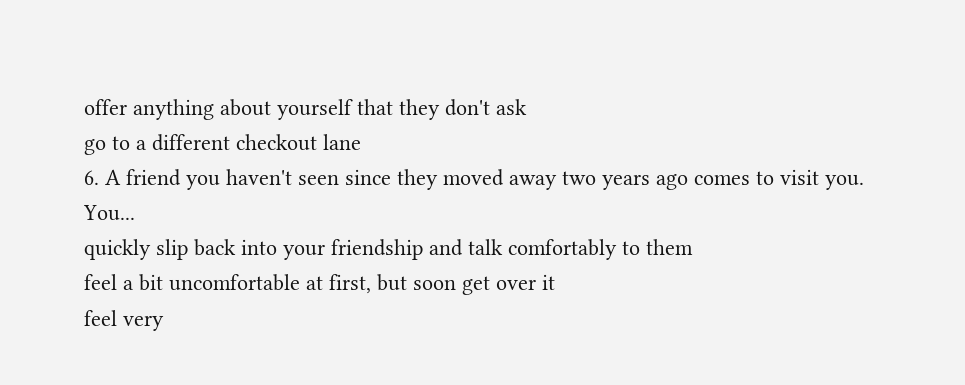offer anything about yourself that they don't ask
go to a different checkout lane
6. A friend you haven't seen since they moved away two years ago comes to visit you. You...
quickly slip back into your friendship and talk comfortably to them
feel a bit uncomfortable at first, but soon get over it
feel very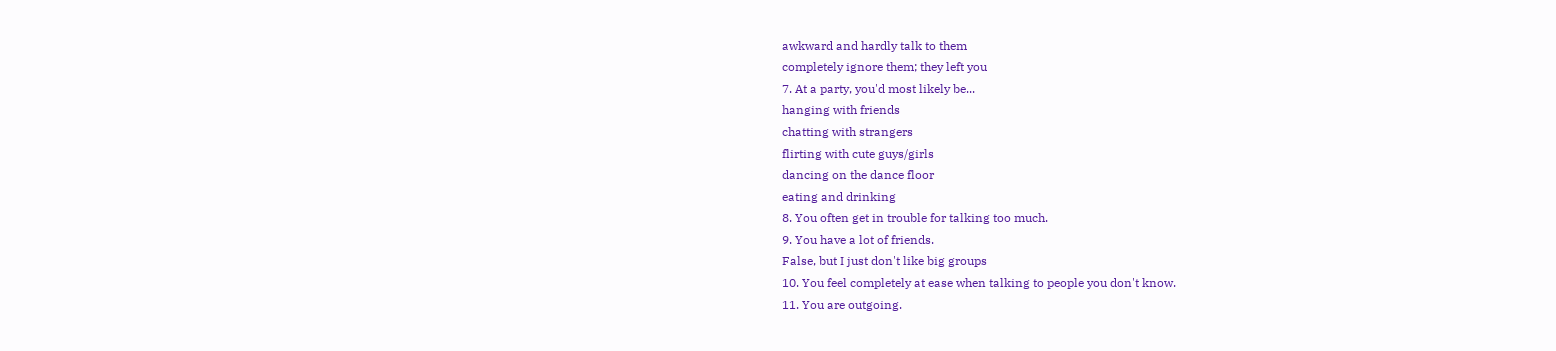awkward and hardly talk to them
completely ignore them; they left you
7. At a party, you'd most likely be...
hanging with friends
chatting with strangers
flirting with cute guys/girls
dancing on the dance floor
eating and drinking
8. You often get in trouble for talking too much.
9. You have a lot of friends.
False, but I just don't like big groups
10. You feel completely at ease when talking to people you don't know.
11. You are outgoing.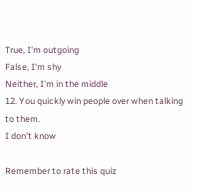True, I'm outgoing
False, I'm shy
Neither, I'm in the middle
12. You quickly win people over when talking to them.
I don't know

Remember to rate this quiz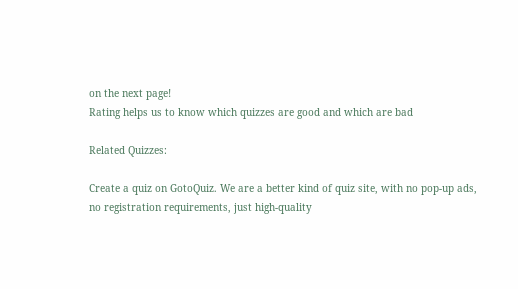on the next page!
Rating helps us to know which quizzes are good and which are bad

Related Quizzes:

Create a quiz on GotoQuiz. We are a better kind of quiz site, with no pop-up ads, no registration requirements, just high-quality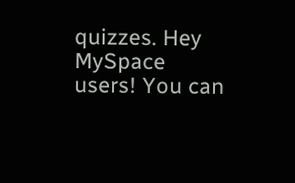quizzes. Hey MySpace users! You can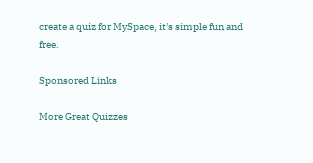create a quiz for MySpace, it's simple fun and free.

Sponsored Links

More Great Quizzes